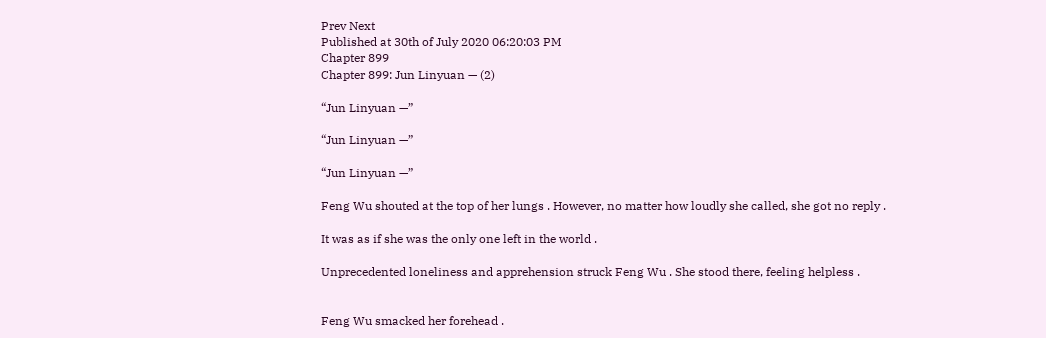Prev Next
Published at 30th of July 2020 06:20:03 PM
Chapter 899
Chapter 899: Jun Linyuan — (2)

“Jun Linyuan —”

“Jun Linyuan —”

“Jun Linyuan —”

Feng Wu shouted at the top of her lungs . However, no matter how loudly she called, she got no reply .

It was as if she was the only one left in the world .

Unprecedented loneliness and apprehension struck Feng Wu . She stood there, feeling helpless .


Feng Wu smacked her forehead .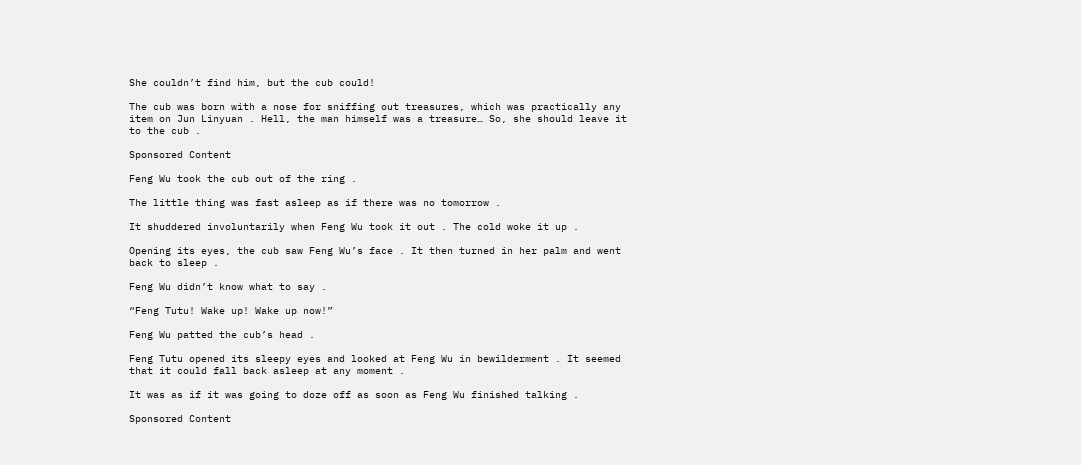She couldn’t find him, but the cub could!

The cub was born with a nose for sniffing out treasures, which was practically any item on Jun Linyuan . Hell, the man himself was a treasure… So, she should leave it to the cub .

Sponsored Content

Feng Wu took the cub out of the ring .

The little thing was fast asleep as if there was no tomorrow .

It shuddered involuntarily when Feng Wu took it out . The cold woke it up .

Opening its eyes, the cub saw Feng Wu’s face . It then turned in her palm and went back to sleep .

Feng Wu didn’t know what to say .

“Feng Tutu! Wake up! Wake up now!”

Feng Wu patted the cub’s head .

Feng Tutu opened its sleepy eyes and looked at Feng Wu in bewilderment . It seemed that it could fall back asleep at any moment .

It was as if it was going to doze off as soon as Feng Wu finished talking .

Sponsored Content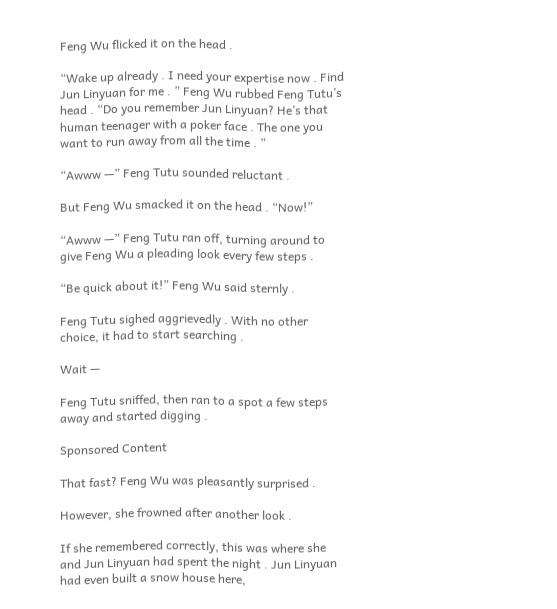Feng Wu flicked it on the head .

“Wake up already . I need your expertise now . Find Jun Linyuan for me . ” Feng Wu rubbed Feng Tutu’s head . “Do you remember Jun Linyuan? He’s that human teenager with a poker face . The one you want to run away from all the time . ”

“Awww —” Feng Tutu sounded reluctant .

But Feng Wu smacked it on the head . “Now!”

“Awww —” Feng Tutu ran off, turning around to give Feng Wu a pleading look every few steps .

“Be quick about it!” Feng Wu said sternly .

Feng Tutu sighed aggrievedly . With no other choice, it had to start searching .

Wait —

Feng Tutu sniffed, then ran to a spot a few steps away and started digging .

Sponsored Content

That fast? Feng Wu was pleasantly surprised .

However, she frowned after another look .

If she remembered correctly, this was where she and Jun Linyuan had spent the night . Jun Linyuan had even built a snow house here,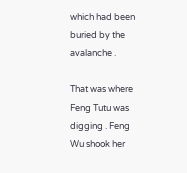which had been buried by the avalanche .

That was where Feng Tutu was digging . Feng Wu shook her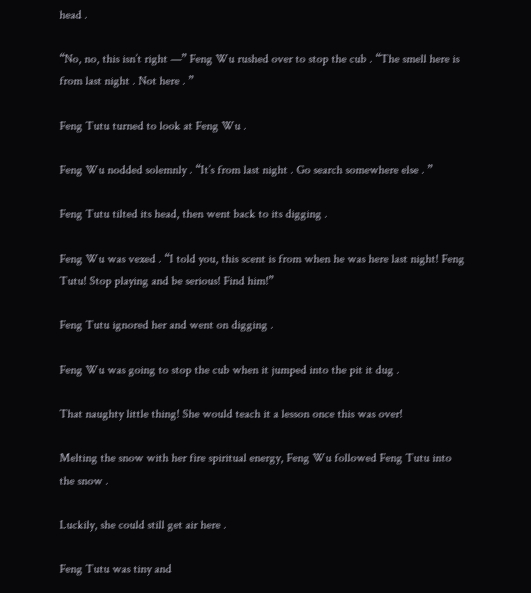head .

“No, no, this isn’t right —” Feng Wu rushed over to stop the cub . “The smell here is from last night . Not here . ”

Feng Tutu turned to look at Feng Wu .

Feng Wu nodded solemnly . “It’s from last night . Go search somewhere else . ”

Feng Tutu tilted its head, then went back to its digging .

Feng Wu was vexed . “I told you, this scent is from when he was here last night! Feng Tutu! Stop playing and be serious! Find him!”

Feng Tutu ignored her and went on digging .

Feng Wu was going to stop the cub when it jumped into the pit it dug .

That naughty little thing! She would teach it a lesson once this was over!

Melting the snow with her fire spiritual energy, Feng Wu followed Feng Tutu into the snow .

Luckily, she could still get air here .

Feng Tutu was tiny and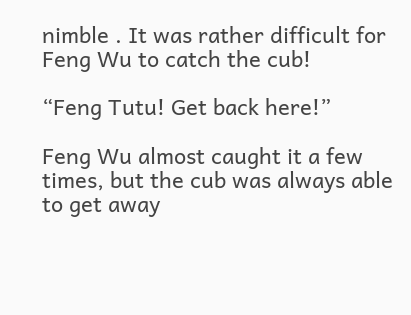nimble . It was rather difficult for Feng Wu to catch the cub!

“Feng Tutu! Get back here!”

Feng Wu almost caught it a few times, but the cub was always able to get away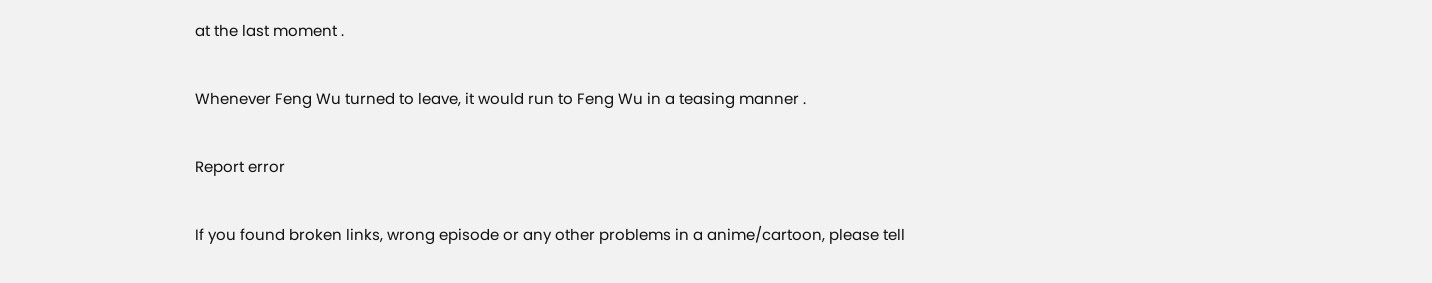at the last moment .

Whenever Feng Wu turned to leave, it would run to Feng Wu in a teasing manner .

Report error

If you found broken links, wrong episode or any other problems in a anime/cartoon, please tell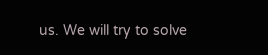us. We will try to solve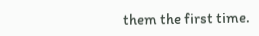them the first time.